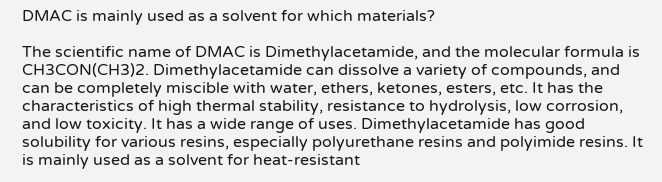DMAC is mainly used as a solvent for which materials?

The scientific name of DMAC is Dimethylacetamide, and the molecular formula is CH3CON(CH3)2. Dimethylacetamide can dissolve a variety of compounds, and can be completely miscible with water, ethers, ketones, esters, etc. It has the characteristics of high thermal stability, resistance to hydrolysis, low corrosion, and low toxicity. It has a wide range of uses. Dimethylacetamide has good solubility for various resins, especially polyurethane resins and polyimide resins. It is mainly used as a solvent for heat-resistant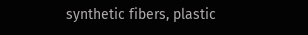synthetic fibers, plastic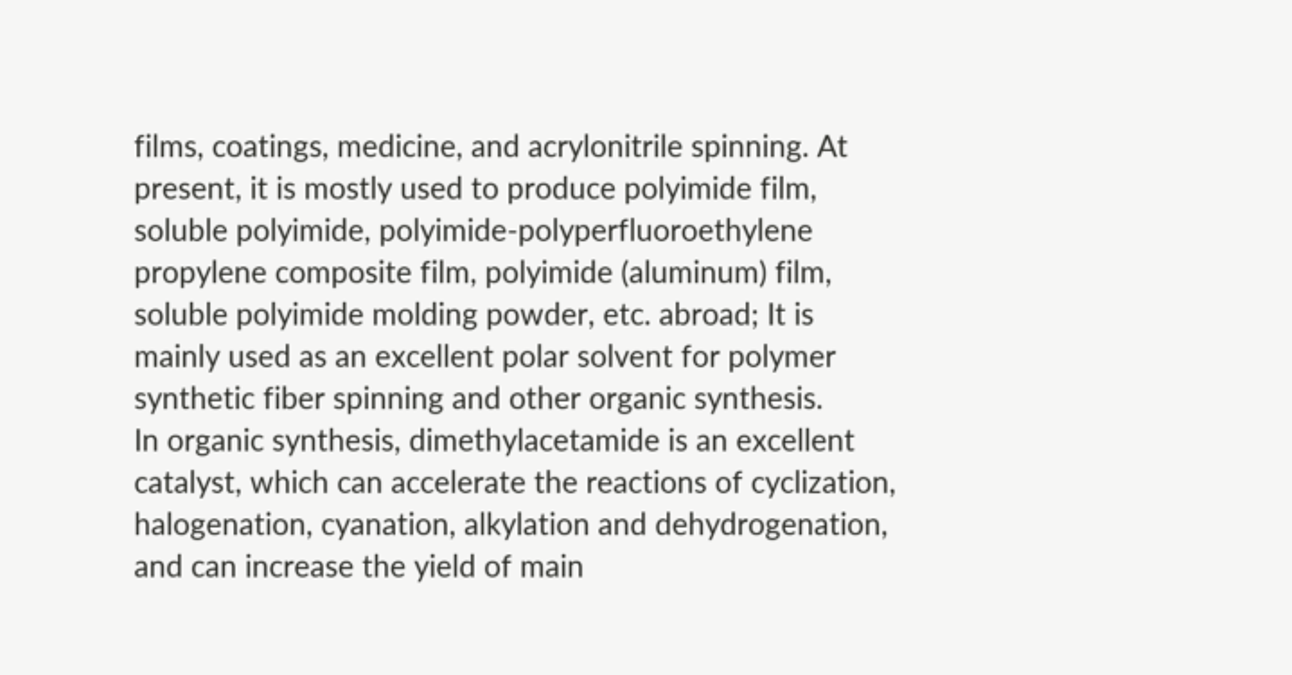films, coatings, medicine, and acrylonitrile spinning. At present, it is mostly used to produce polyimide film, soluble polyimide, polyimide-polyperfluoroethylene propylene composite film, polyimide (aluminum) film, soluble polyimide molding powder, etc. abroad; It is mainly used as an excellent polar solvent for polymer synthetic fiber spinning and other organic synthesis.
In organic synthesis, dimethylacetamide is an excellent catalyst, which can accelerate the reactions of cyclization, halogenation, cyanation, alkylation and dehydrogenation, and can increase the yield of main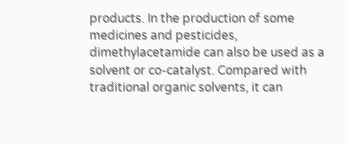products. In the production of some medicines and pesticides, dimethylacetamide can also be used as a solvent or co-catalyst. Compared with traditional organic solvents, it can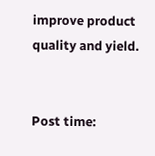improve product quality and yield.


Post time: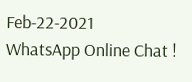Feb-22-2021
WhatsApp Online Chat !